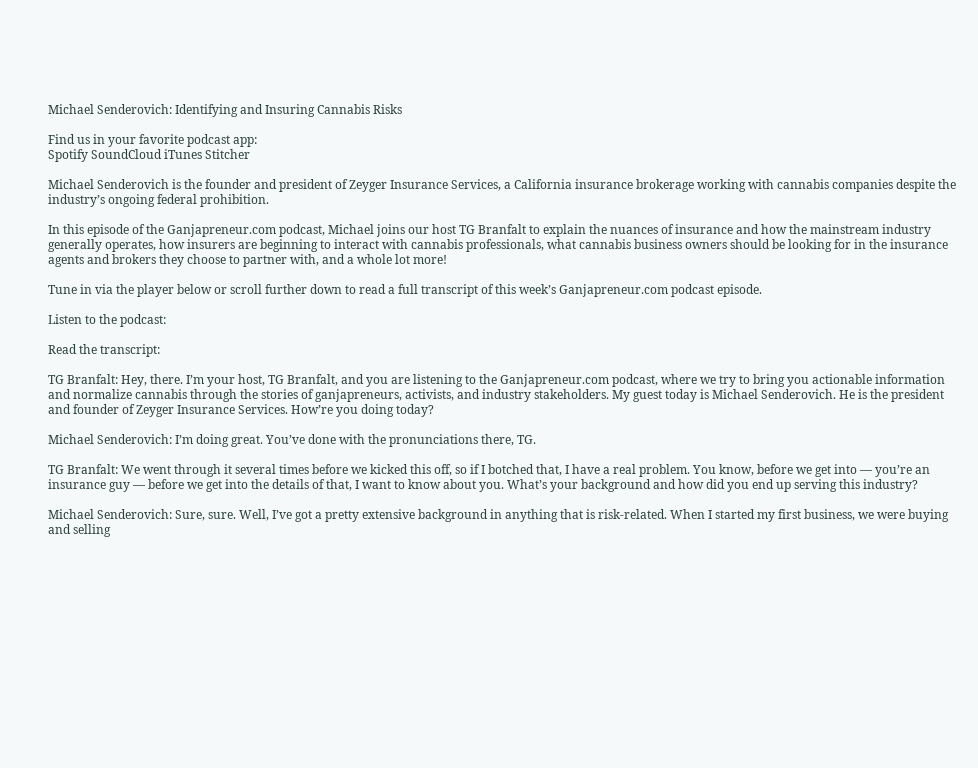Michael Senderovich: Identifying and Insuring Cannabis Risks

Find us in your favorite podcast app:
Spotify SoundCloud iTunes Stitcher

Michael Senderovich is the founder and president of Zeyger Insurance Services, a California insurance brokerage working with cannabis companies despite the industry’s ongoing federal prohibition.

In this episode of the Ganjapreneur.com podcast, Michael joins our host TG Branfalt to explain the nuances of insurance and how the mainstream industry generally operates, how insurers are beginning to interact with cannabis professionals, what cannabis business owners should be looking for in the insurance agents and brokers they choose to partner with, and a whole lot more!

Tune in via the player below or scroll further down to read a full transcript of this week’s Ganjapreneur.com podcast episode.

Listen to the podcast:

Read the transcript:

TG Branfalt: Hey, there. I’m your host, TG Branfalt, and you are listening to the Ganjapreneur.com podcast, where we try to bring you actionable information and normalize cannabis through the stories of ganjapreneurs, activists, and industry stakeholders. My guest today is Michael Senderovich. He is the president and founder of Zeyger Insurance Services. How’re you doing today?

Michael Senderovich: I’m doing great. You’ve done with the pronunciations there, TG.

TG Branfalt: We went through it several times before we kicked this off, so if I botched that, I have a real problem. You know, before we get into — you’re an insurance guy — before we get into the details of that, I want to know about you. What’s your background and how did you end up serving this industry?

Michael Senderovich: Sure, sure. Well, I’ve got a pretty extensive background in anything that is risk-related. When I started my first business, we were buying and selling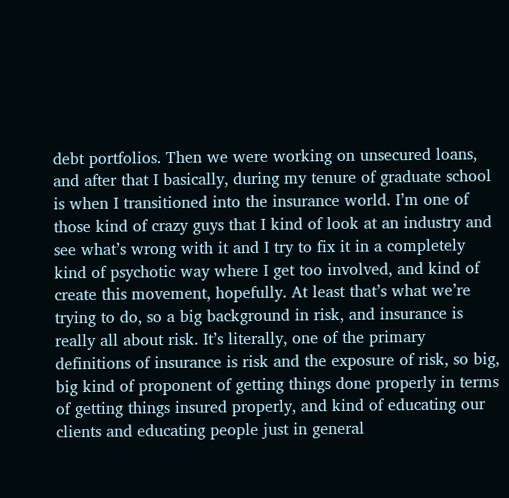debt portfolios. Then we were working on unsecured loans, and after that I basically, during my tenure of graduate school is when I transitioned into the insurance world. I’m one of those kind of crazy guys that I kind of look at an industry and see what’s wrong with it and I try to fix it in a completely kind of psychotic way where I get too involved, and kind of create this movement, hopefully. At least that’s what we’re trying to do, so a big background in risk, and insurance is really all about risk. It’s literally, one of the primary definitions of insurance is risk and the exposure of risk, so big, big kind of proponent of getting things done properly in terms of getting things insured properly, and kind of educating our clients and educating people just in general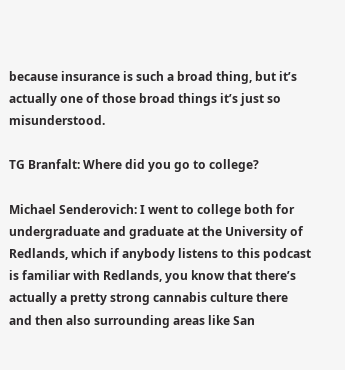because insurance is such a broad thing, but it’s actually one of those broad things it’s just so misunderstood.

TG Branfalt: Where did you go to college?

Michael Senderovich: I went to college both for undergraduate and graduate at the University of Redlands, which if anybody listens to this podcast is familiar with Redlands, you know that there’s actually a pretty strong cannabis culture there and then also surrounding areas like San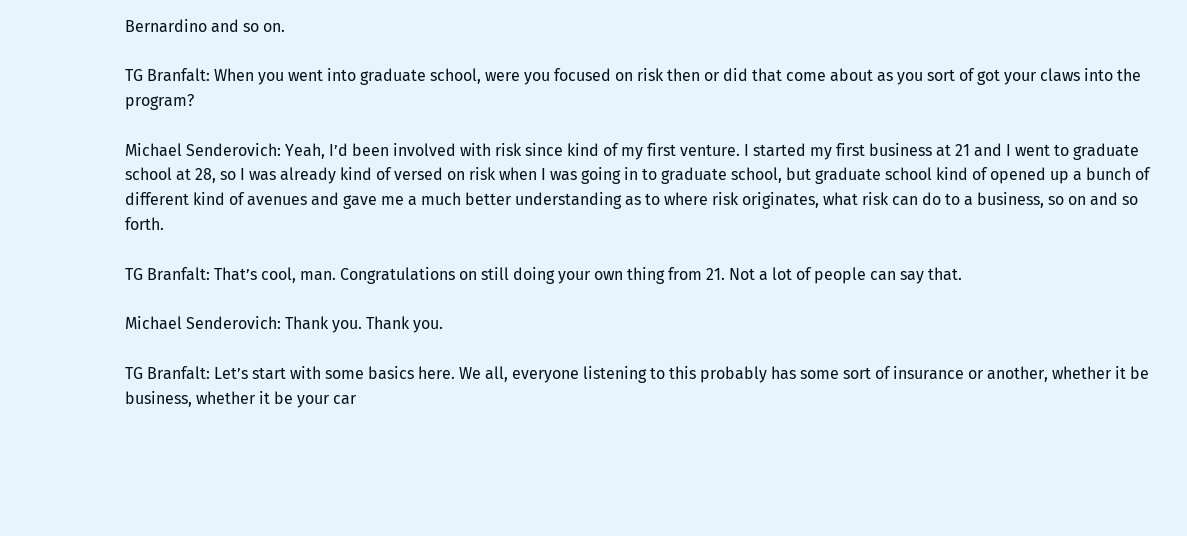Bernardino and so on.

TG Branfalt: When you went into graduate school, were you focused on risk then or did that come about as you sort of got your claws into the program?

Michael Senderovich: Yeah, I’d been involved with risk since kind of my first venture. I started my first business at 21 and I went to graduate school at 28, so I was already kind of versed on risk when I was going in to graduate school, but graduate school kind of opened up a bunch of different kind of avenues and gave me a much better understanding as to where risk originates, what risk can do to a business, so on and so forth.

TG Branfalt: That’s cool, man. Congratulations on still doing your own thing from 21. Not a lot of people can say that.

Michael Senderovich: Thank you. Thank you.

TG Branfalt: Let’s start with some basics here. We all, everyone listening to this probably has some sort of insurance or another, whether it be business, whether it be your car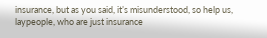insurance, but as you said, it’s misunderstood, so help us, laypeople, who are just insurance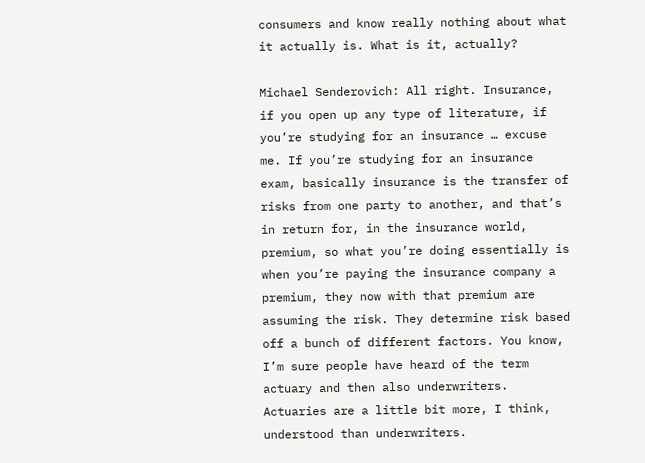consumers and know really nothing about what it actually is. What is it, actually?

Michael Senderovich: All right. Insurance, if you open up any type of literature, if you’re studying for an insurance … excuse me. If you’re studying for an insurance exam, basically insurance is the transfer of risks from one party to another, and that’s in return for, in the insurance world, premium, so what you’re doing essentially is when you’re paying the insurance company a premium, they now with that premium are assuming the risk. They determine risk based off a bunch of different factors. You know, I’m sure people have heard of the term actuary and then also underwriters. Actuaries are a little bit more, I think, understood than underwriters.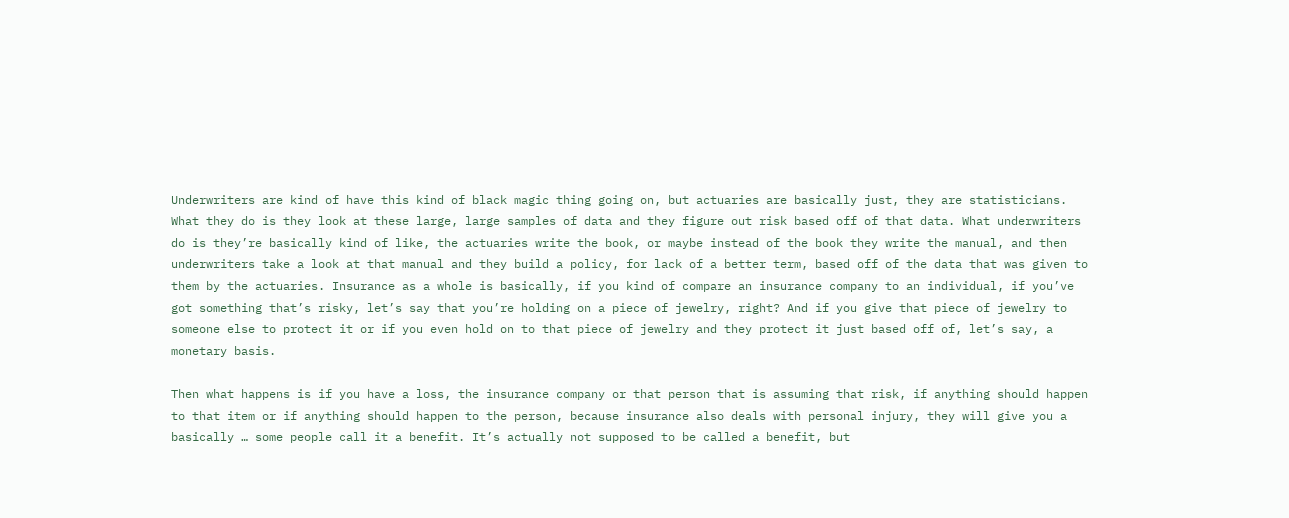Underwriters are kind of have this kind of black magic thing going on, but actuaries are basically just, they are statisticians. What they do is they look at these large, large samples of data and they figure out risk based off of that data. What underwriters do is they’re basically kind of like, the actuaries write the book, or maybe instead of the book they write the manual, and then underwriters take a look at that manual and they build a policy, for lack of a better term, based off of the data that was given to them by the actuaries. Insurance as a whole is basically, if you kind of compare an insurance company to an individual, if you’ve got something that’s risky, let’s say that you’re holding on a piece of jewelry, right? And if you give that piece of jewelry to someone else to protect it or if you even hold on to that piece of jewelry and they protect it just based off of, let’s say, a monetary basis.

Then what happens is if you have a loss, the insurance company or that person that is assuming that risk, if anything should happen to that item or if anything should happen to the person, because insurance also deals with personal injury, they will give you a basically … some people call it a benefit. It’s actually not supposed to be called a benefit, but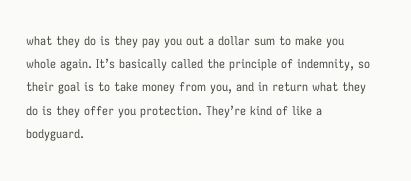what they do is they pay you out a dollar sum to make you whole again. It’s basically called the principle of indemnity, so their goal is to take money from you, and in return what they do is they offer you protection. They’re kind of like a bodyguard.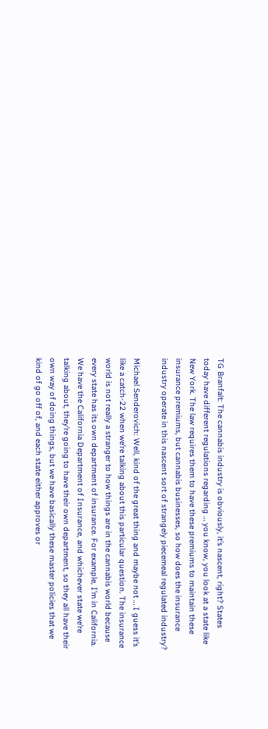TG Branfalt: The cannabis industry is obviously, it’s nascent, right? States today have different regulations regarding … you know, you look at a state like New York. The law requires them to have these premiums to maintain these insurance premiums, but cannabis businesses, so how does the insurance industry operate in this nascent sort of strangely piecemeal regulated industry?

Michael Senderovich: Well, kind of the great thing and maybe not … I guess it’s like a catch-22 when we’re talking about this particular question. The insurance world is not really a stranger to how things are in the cannabis world because every state has its own department of insurance. For example, I’m in California. We have the California Department of Insurance, and whichever state we’re talking about, they’re going to have their own department, so they all have their own way of doing things, but we have basically these master policies that we kind of go off of, and each state either approves or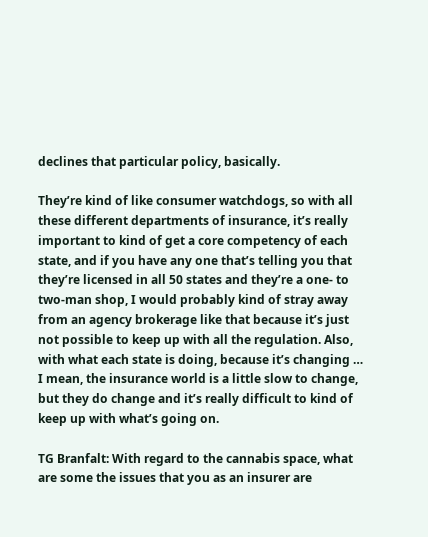declines that particular policy, basically.

They’re kind of like consumer watchdogs, so with all these different departments of insurance, it’s really important to kind of get a core competency of each state, and if you have any one that’s telling you that they’re licensed in all 50 states and they’re a one- to two-man shop, I would probably kind of stray away from an agency brokerage like that because it’s just not possible to keep up with all the regulation. Also, with what each state is doing, because it’s changing … I mean, the insurance world is a little slow to change, but they do change and it’s really difficult to kind of keep up with what’s going on.

TG Branfalt: With regard to the cannabis space, what are some the issues that you as an insurer are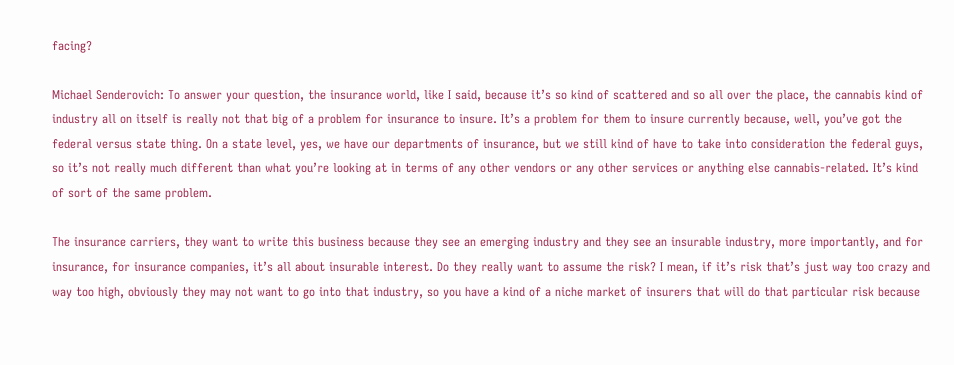facing?

Michael Senderovich: To answer your question, the insurance world, like I said, because it’s so kind of scattered and so all over the place, the cannabis kind of industry all on itself is really not that big of a problem for insurance to insure. It’s a problem for them to insure currently because, well, you’ve got the federal versus state thing. On a state level, yes, we have our departments of insurance, but we still kind of have to take into consideration the federal guys, so it’s not really much different than what you’re looking at in terms of any other vendors or any other services or anything else cannabis-related. It’s kind of sort of the same problem.

The insurance carriers, they want to write this business because they see an emerging industry and they see an insurable industry, more importantly, and for insurance, for insurance companies, it’s all about insurable interest. Do they really want to assume the risk? I mean, if it’s risk that’s just way too crazy and way too high, obviously they may not want to go into that industry, so you have a kind of a niche market of insurers that will do that particular risk because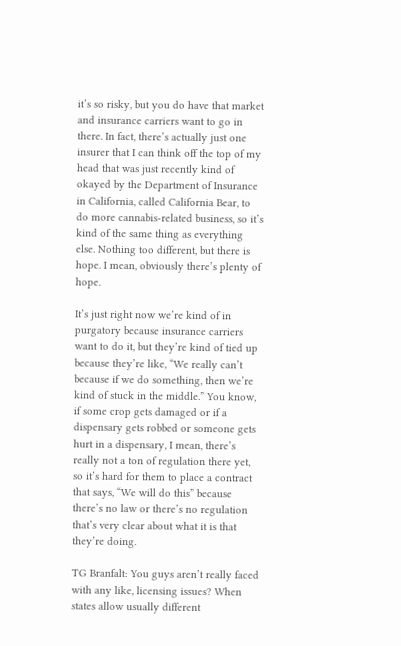it’s so risky, but you do have that market and insurance carriers want to go in there. In fact, there’s actually just one insurer that I can think off the top of my head that was just recently kind of okayed by the Department of Insurance in California, called California Bear, to do more cannabis-related business, so it’s kind of the same thing as everything else. Nothing too different, but there is hope. I mean, obviously there’s plenty of hope.

It’s just right now we’re kind of in purgatory because insurance carriers want to do it, but they’re kind of tied up because they’re like, “We really can’t because if we do something, then we’re kind of stuck in the middle.” You know, if some crop gets damaged or if a dispensary gets robbed or someone gets hurt in a dispensary, I mean, there’s really not a ton of regulation there yet, so it’s hard for them to place a contract that says, “We will do this” because there’s no law or there’s no regulation that’s very clear about what it is that they’re doing.

TG Branfalt: You guys aren’t really faced with any like, licensing issues? When states allow usually different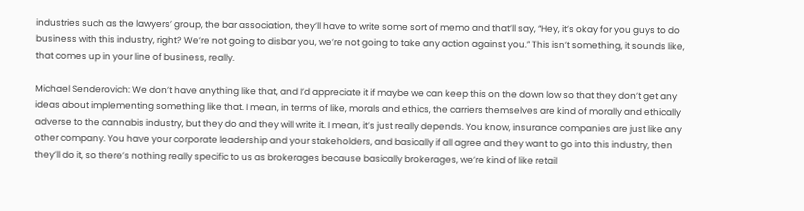industries such as the lawyers’ group, the bar association, they’ll have to write some sort of memo and that’ll say, “Hey, it’s okay for you guys to do business with this industry, right? We’re not going to disbar you, we’re not going to take any action against you.” This isn’t something, it sounds like, that comes up in your line of business, really.

Michael Senderovich: We don’t have anything like that, and I’d appreciate it if maybe we can keep this on the down low so that they don’t get any ideas about implementing something like that. I mean, in terms of like, morals and ethics, the carriers themselves are kind of morally and ethically adverse to the cannabis industry, but they do and they will write it. I mean, it’s just really depends. You know, insurance companies are just like any other company. You have your corporate leadership and your stakeholders, and basically if all agree and they want to go into this industry, then they’ll do it, so there’s nothing really specific to us as brokerages because basically brokerages, we’re kind of like retail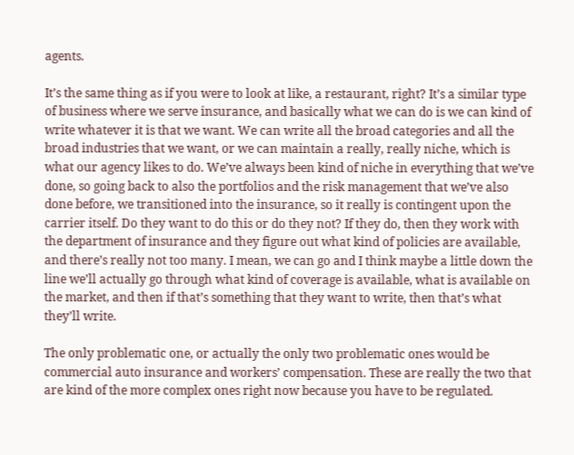agents.

It’s the same thing as if you were to look at like, a restaurant, right? It’s a similar type of business where we serve insurance, and basically what we can do is we can kind of write whatever it is that we want. We can write all the broad categories and all the broad industries that we want, or we can maintain a really, really niche, which is what our agency likes to do. We’ve always been kind of niche in everything that we’ve done, so going back to also the portfolios and the risk management that we’ve also done before, we transitioned into the insurance, so it really is contingent upon the carrier itself. Do they want to do this or do they not? If they do, then they work with the department of insurance and they figure out what kind of policies are available, and there’s really not too many. I mean, we can go and I think maybe a little down the line we’ll actually go through what kind of coverage is available, what is available on the market, and then if that’s something that they want to write, then that’s what they’ll write.

The only problematic one, or actually the only two problematic ones would be commercial auto insurance and workers’ compensation. These are really the two that are kind of the more complex ones right now because you have to be regulated.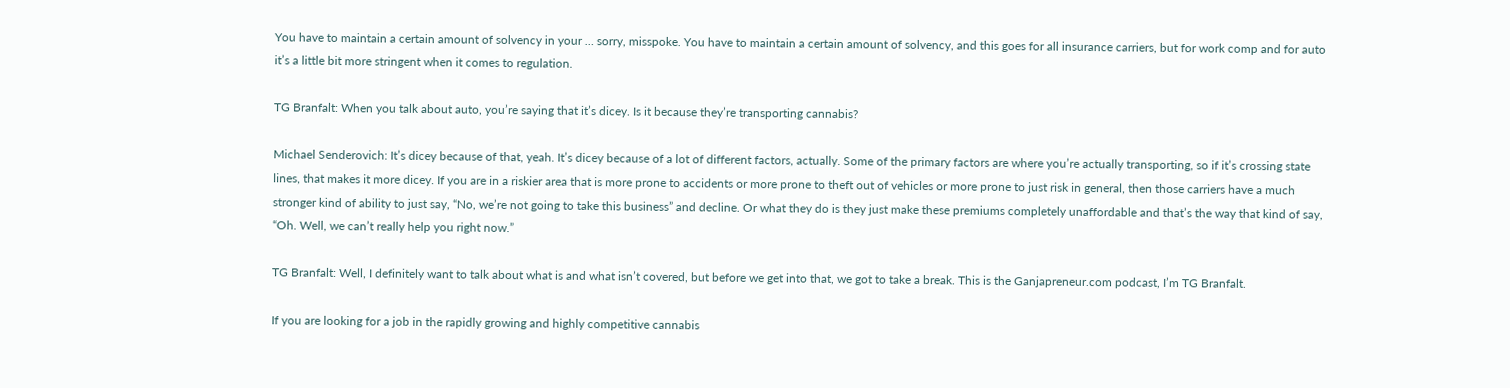You have to maintain a certain amount of solvency in your … sorry, misspoke. You have to maintain a certain amount of solvency, and this goes for all insurance carriers, but for work comp and for auto it’s a little bit more stringent when it comes to regulation.

TG Branfalt: When you talk about auto, you’re saying that it’s dicey. Is it because they’re transporting cannabis?

Michael Senderovich: It’s dicey because of that, yeah. It’s dicey because of a lot of different factors, actually. Some of the primary factors are where you’re actually transporting, so if it’s crossing state lines, that makes it more dicey. If you are in a riskier area that is more prone to accidents or more prone to theft out of vehicles or more prone to just risk in general, then those carriers have a much stronger kind of ability to just say, “No, we’re not going to take this business” and decline. Or what they do is they just make these premiums completely unaffordable and that’s the way that kind of say, “Oh. Well, we can’t really help you right now.”

TG Branfalt: Well, I definitely want to talk about what is and what isn’t covered, but before we get into that, we got to take a break. This is the Ganjapreneur.com podcast, I’m TG Branfalt.

If you are looking for a job in the rapidly growing and highly competitive cannabis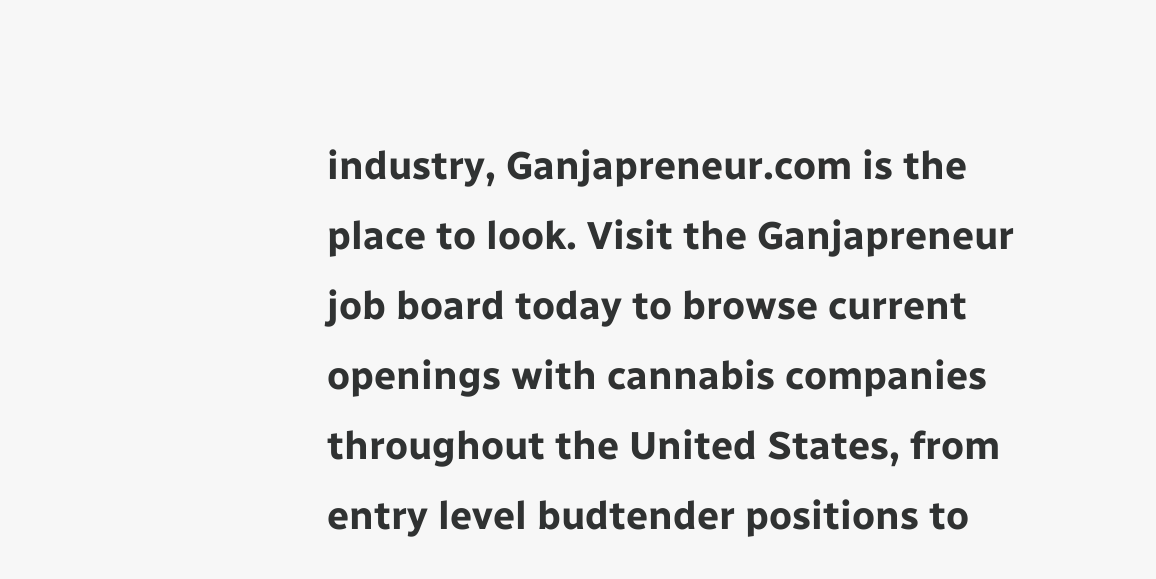industry, Ganjapreneur.com is the place to look. Visit the Ganjapreneur job board today to browse current openings with cannabis companies throughout the United States, from entry level budtender positions to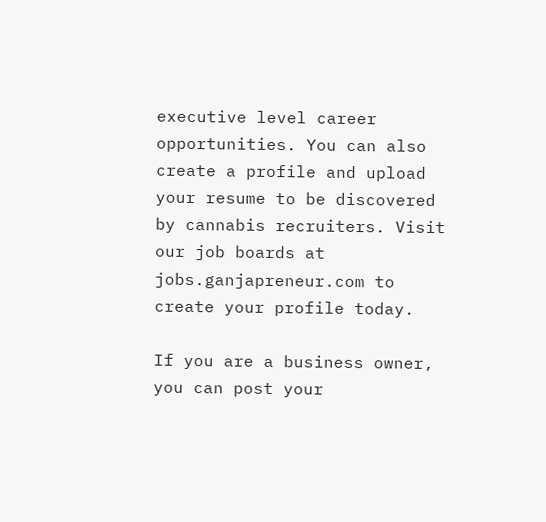executive level career opportunities. You can also create a profile and upload your resume to be discovered by cannabis recruiters. Visit our job boards at jobs.ganjapreneur.com to create your profile today.

If you are a business owner, you can post your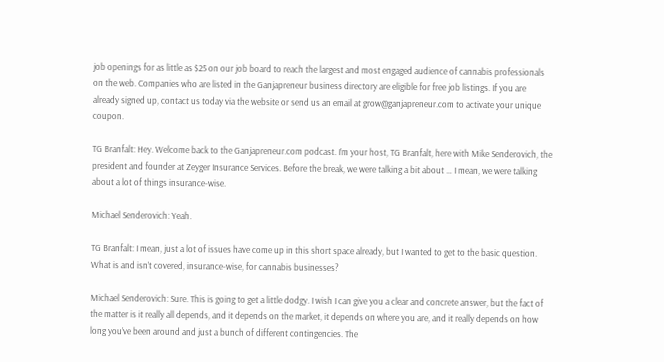job openings for as little as $25 on our job board to reach the largest and most engaged audience of cannabis professionals on the web. Companies who are listed in the Ganjapreneur business directory are eligible for free job listings. If you are already signed up, contact us today via the website or send us an email at grow@ganjapreneur.com to activate your unique coupon.

TG Branfalt: Hey. Welcome back to the Ganjapreneur.com podcast. I’m your host, TG Branfalt, here with Mike Senderovich, the president and founder at Zeyger Insurance Services. Before the break, we were talking a bit about … I mean, we were talking about a lot of things insurance-wise.

Michael Senderovich: Yeah.

TG Branfalt: I mean, just a lot of issues have come up in this short space already, but I wanted to get to the basic question. What is and isn’t covered, insurance-wise, for cannabis businesses?

Michael Senderovich: Sure. This is going to get a little dodgy. I wish I can give you a clear and concrete answer, but the fact of the matter is it really all depends, and it depends on the market, it depends on where you are, and it really depends on how long you’ve been around and just a bunch of different contingencies. The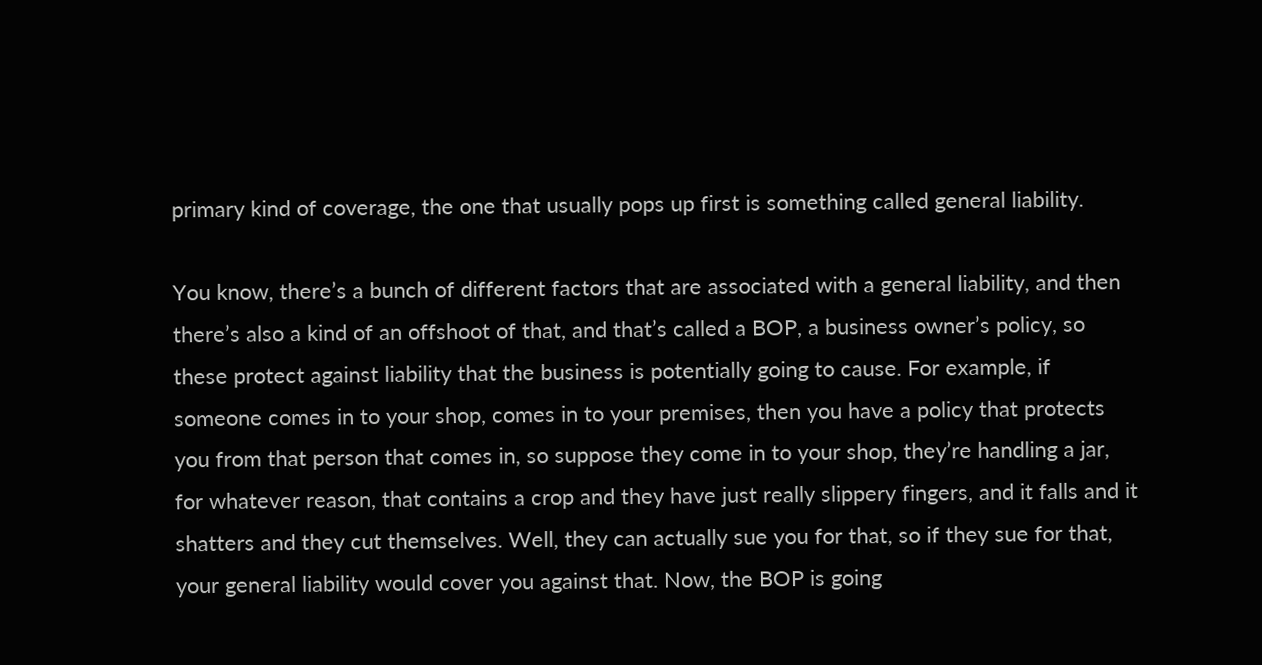primary kind of coverage, the one that usually pops up first is something called general liability.

You know, there’s a bunch of different factors that are associated with a general liability, and then there’s also a kind of an offshoot of that, and that’s called a BOP, a business owner’s policy, so these protect against liability that the business is potentially going to cause. For example, if someone comes in to your shop, comes in to your premises, then you have a policy that protects you from that person that comes in, so suppose they come in to your shop, they’re handling a jar, for whatever reason, that contains a crop and they have just really slippery fingers, and it falls and it shatters and they cut themselves. Well, they can actually sue you for that, so if they sue for that, your general liability would cover you against that. Now, the BOP is going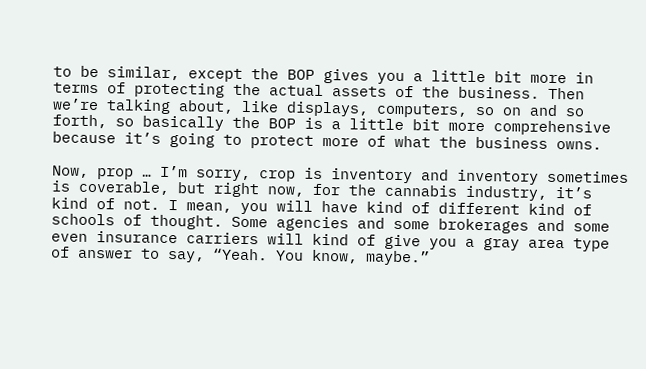to be similar, except the BOP gives you a little bit more in terms of protecting the actual assets of the business. Then we’re talking about, like displays, computers, so on and so forth, so basically the BOP is a little bit more comprehensive because it’s going to protect more of what the business owns.

Now, prop … I’m sorry, crop is inventory and inventory sometimes is coverable, but right now, for the cannabis industry, it’s kind of not. I mean, you will have kind of different kind of schools of thought. Some agencies and some brokerages and some even insurance carriers will kind of give you a gray area type of answer to say, “Yeah. You know, maybe.”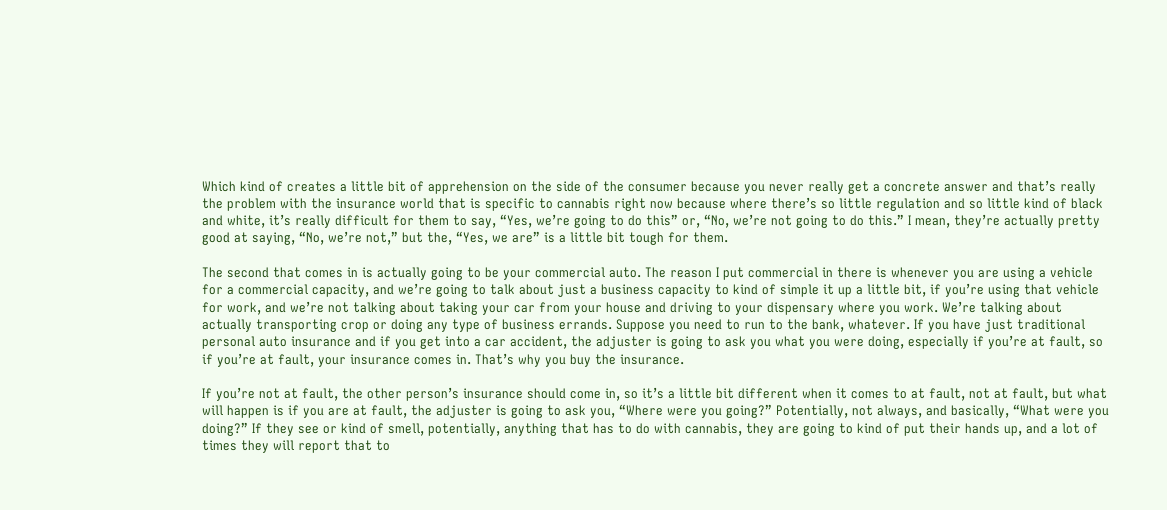Which kind of creates a little bit of apprehension on the side of the consumer because you never really get a concrete answer and that’s really the problem with the insurance world that is specific to cannabis right now because where there’s so little regulation and so little kind of black and white, it’s really difficult for them to say, “Yes, we’re going to do this” or, “No, we’re not going to do this.” I mean, they’re actually pretty good at saying, “No, we’re not,” but the, “Yes, we are” is a little bit tough for them.

The second that comes in is actually going to be your commercial auto. The reason I put commercial in there is whenever you are using a vehicle for a commercial capacity, and we’re going to talk about just a business capacity to kind of simple it up a little bit, if you’re using that vehicle for work, and we’re not talking about taking your car from your house and driving to your dispensary where you work. We’re talking about actually transporting crop or doing any type of business errands. Suppose you need to run to the bank, whatever. If you have just traditional personal auto insurance and if you get into a car accident, the adjuster is going to ask you what you were doing, especially if you’re at fault, so if you’re at fault, your insurance comes in. That’s why you buy the insurance.

If you’re not at fault, the other person’s insurance should come in, so it’s a little bit different when it comes to at fault, not at fault, but what will happen is if you are at fault, the adjuster is going to ask you, “Where were you going?” Potentially, not always, and basically, “What were you doing?” If they see or kind of smell, potentially, anything that has to do with cannabis, they are going to kind of put their hands up, and a lot of times they will report that to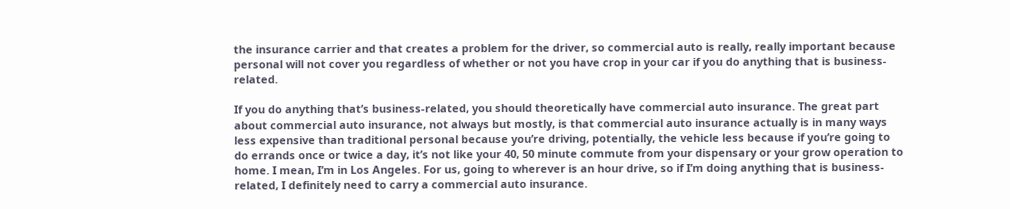the insurance carrier and that creates a problem for the driver, so commercial auto is really, really important because personal will not cover you regardless of whether or not you have crop in your car if you do anything that is business-related.

If you do anything that’s business-related, you should theoretically have commercial auto insurance. The great part about commercial auto insurance, not always but mostly, is that commercial auto insurance actually is in many ways less expensive than traditional personal because you’re driving, potentially, the vehicle less because if you’re going to do errands once or twice a day, it’s not like your 40, 50 minute commute from your dispensary or your grow operation to home. I mean, I’m in Los Angeles. For us, going to wherever is an hour drive, so if I’m doing anything that is business-related, I definitely need to carry a commercial auto insurance.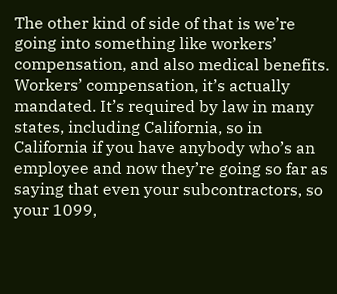The other kind of side of that is we’re going into something like workers’ compensation, and also medical benefits. Workers’ compensation, it’s actually mandated. It’s required by law in many states, including California, so in California if you have anybody who’s an employee and now they’re going so far as saying that even your subcontractors, so your 1099,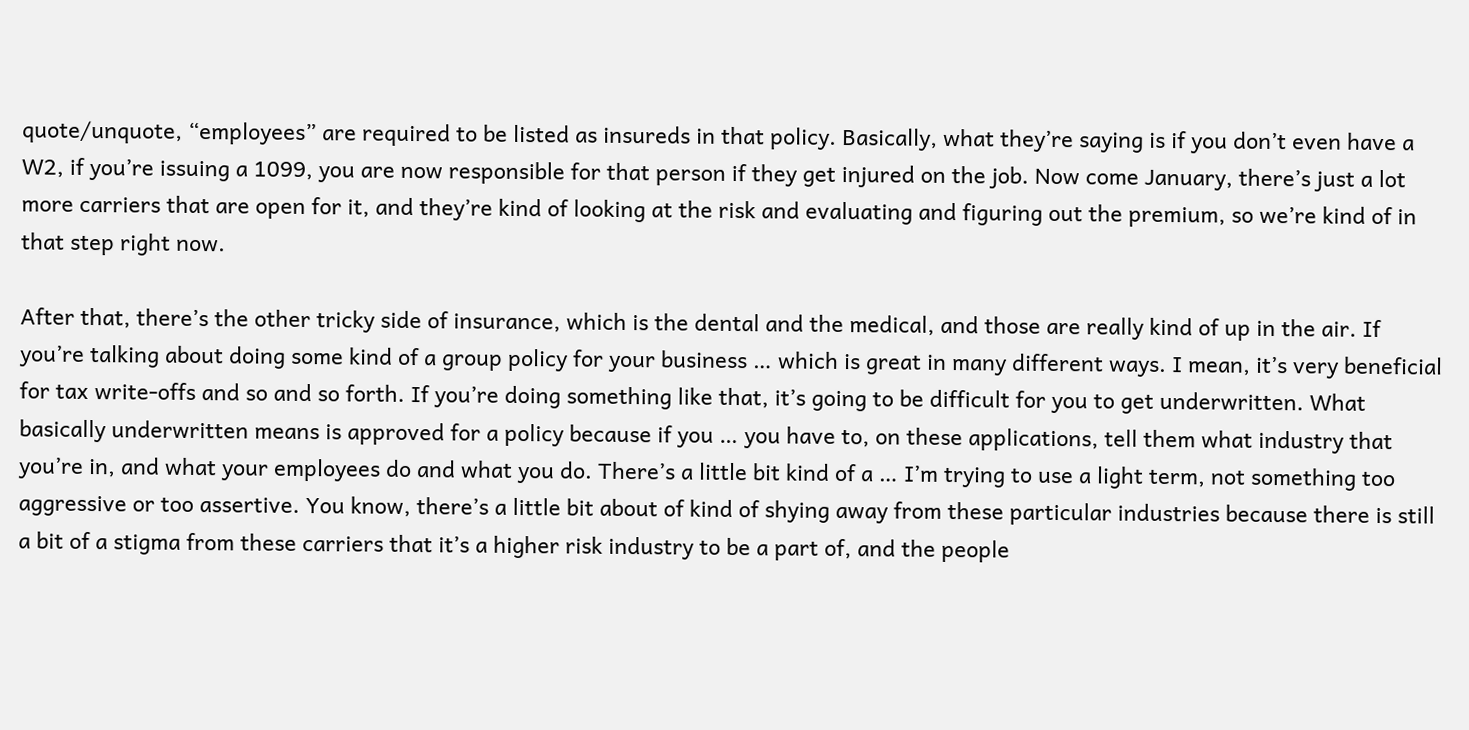quote/unquote, “employees” are required to be listed as insureds in that policy. Basically, what they’re saying is if you don’t even have a W2, if you’re issuing a 1099, you are now responsible for that person if they get injured on the job. Now come January, there’s just a lot more carriers that are open for it, and they’re kind of looking at the risk and evaluating and figuring out the premium, so we’re kind of in that step right now.

After that, there’s the other tricky side of insurance, which is the dental and the medical, and those are really kind of up in the air. If you’re talking about doing some kind of a group policy for your business … which is great in many different ways. I mean, it’s very beneficial for tax write-offs and so and so forth. If you’re doing something like that, it’s going to be difficult for you to get underwritten. What basically underwritten means is approved for a policy because if you … you have to, on these applications, tell them what industry that you’re in, and what your employees do and what you do. There’s a little bit kind of a … I’m trying to use a light term, not something too aggressive or too assertive. You know, there’s a little bit about of kind of shying away from these particular industries because there is still a bit of a stigma from these carriers that it’s a higher risk industry to be a part of, and the people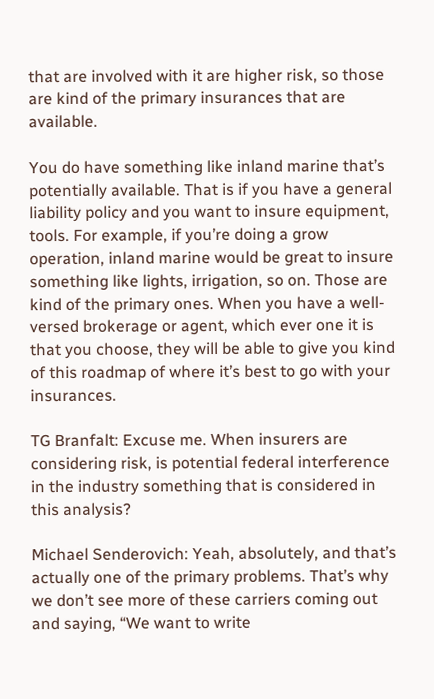that are involved with it are higher risk, so those are kind of the primary insurances that are available.

You do have something like inland marine that’s potentially available. That is if you have a general liability policy and you want to insure equipment, tools. For example, if you’re doing a grow operation, inland marine would be great to insure something like lights, irrigation, so on. Those are kind of the primary ones. When you have a well-versed brokerage or agent, which ever one it is that you choose, they will be able to give you kind of this roadmap of where it’s best to go with your insurances.

TG Branfalt: Excuse me. When insurers are considering risk, is potential federal interference in the industry something that is considered in this analysis?

Michael Senderovich: Yeah, absolutely, and that’s actually one of the primary problems. That’s why we don’t see more of these carriers coming out and saying, “We want to write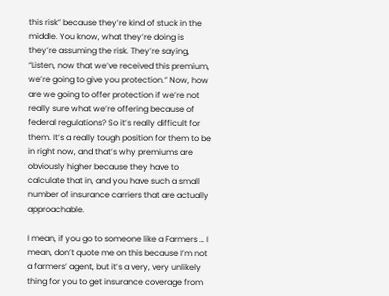this risk” because they’re kind of stuck in the middle. You know, what they’re doing is they’re assuming the risk. They’re saying, “Listen, now that we’ve received this premium, we’re going to give you protection.” Now, how are we going to offer protection if we’re not really sure what we’re offering because of federal regulations? So it’s really difficult for them. It’s a really tough position for them to be in right now, and that’s why premiums are obviously higher because they have to calculate that in, and you have such a small number of insurance carriers that are actually approachable.

I mean, if you go to someone like a Farmers … I mean, don’t quote me on this because I’m not a farmers’ agent, but it’s a very, very unlikely thing for you to get insurance coverage from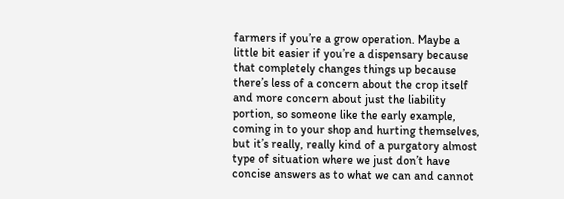farmers if you’re a grow operation. Maybe a little bit easier if you’re a dispensary because that completely changes things up because there’s less of a concern about the crop itself and more concern about just the liability portion, so someone like the early example, coming in to your shop and hurting themselves, but it’s really, really kind of a purgatory almost type of situation where we just don’t have concise answers as to what we can and cannot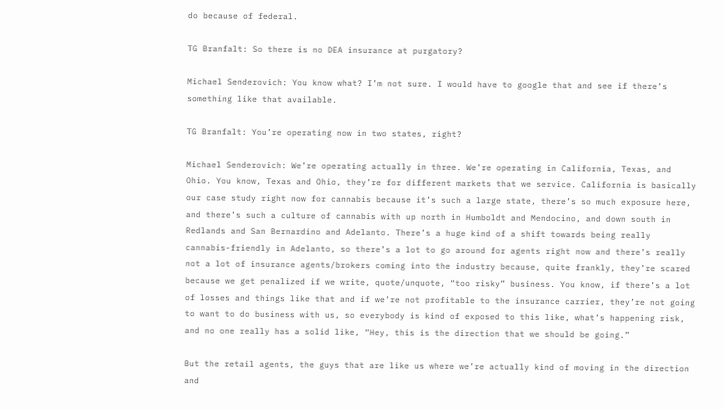do because of federal.

TG Branfalt: So there is no DEA insurance at purgatory?

Michael Senderovich: You know what? I’m not sure. I would have to google that and see if there’s something like that available.

TG Branfalt: You’re operating now in two states, right?

Michael Senderovich: We’re operating actually in three. We’re operating in California, Texas, and Ohio. You know, Texas and Ohio, they’re for different markets that we service. California is basically our case study right now for cannabis because it’s such a large state, there’s so much exposure here, and there’s such a culture of cannabis with up north in Humboldt and Mendocino, and down south in Redlands and San Bernardino and Adelanto. There’s a huge kind of a shift towards being really cannabis-friendly in Adelanto, so there’s a lot to go around for agents right now and there’s really not a lot of insurance agents/brokers coming into the industry because, quite frankly, they’re scared because we get penalized if we write, quote/unquote, “too risky” business. You know, if there’s a lot of losses and things like that and if we’re not profitable to the insurance carrier, they’re not going to want to do business with us, so everybody is kind of exposed to this like, what’s happening risk, and no one really has a solid like, “Hey, this is the direction that we should be going.”

But the retail agents, the guys that are like us where we’re actually kind of moving in the direction and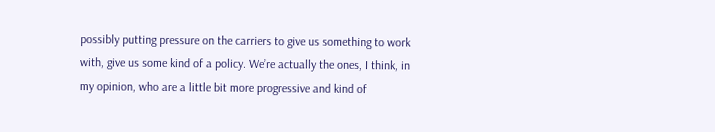possibly putting pressure on the carriers to give us something to work with, give us some kind of a policy. We’re actually the ones, I think, in my opinion, who are a little bit more progressive and kind of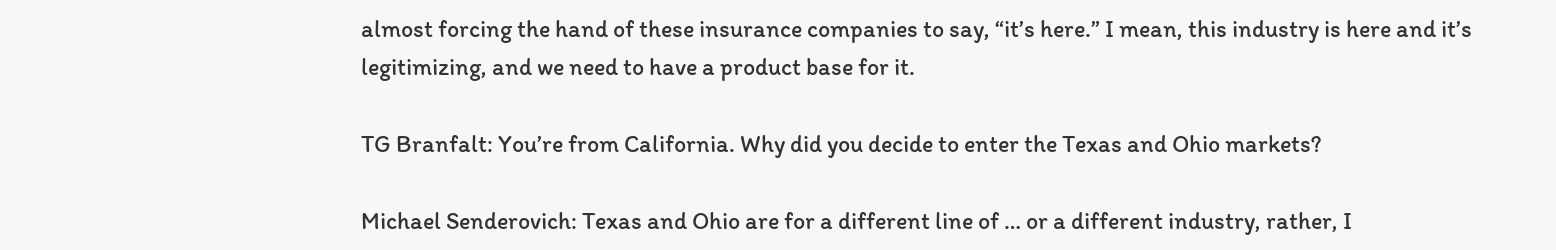almost forcing the hand of these insurance companies to say, “it’s here.” I mean, this industry is here and it’s legitimizing, and we need to have a product base for it.

TG Branfalt: You’re from California. Why did you decide to enter the Texas and Ohio markets?

Michael Senderovich: Texas and Ohio are for a different line of … or a different industry, rather, I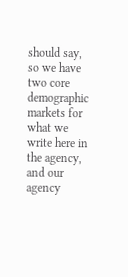should say, so we have two core demographic markets for what we write here in the agency, and our agency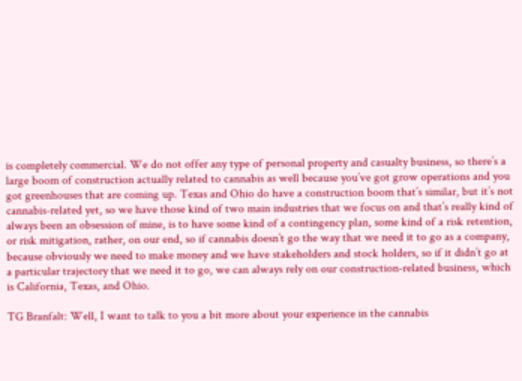is completely commercial. We do not offer any type of personal property and casualty business, so there’s a large boom of construction actually related to cannabis as well because you’ve got grow operations and you got greenhouses that are coming up. Texas and Ohio do have a construction boom that’s similar, but it’s not cannabis-related yet, so we have those kind of two main industries that we focus on and that’s really kind of always been an obsession of mine, is to have some kind of a contingency plan, some kind of a risk retention, or risk mitigation, rather, on our end, so if cannabis doesn’t go the way that we need it to go as a company, because obviously we need to make money and we have stakeholders and stock holders, so if it didn’t go at a particular trajectory that we need it to go, we can always rely on our construction-related business, which is California, Texas, and Ohio.

TG Branfalt: Well, I want to talk to you a bit more about your experience in the cannabis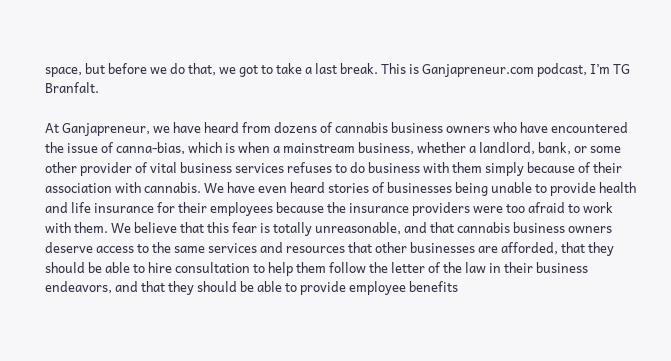space, but before we do that, we got to take a last break. This is Ganjapreneur.com podcast, I’m TG Branfalt.

At Ganjapreneur, we have heard from dozens of cannabis business owners who have encountered the issue of canna-bias, which is when a mainstream business, whether a landlord, bank, or some other provider of vital business services refuses to do business with them simply because of their association with cannabis. We have even heard stories of businesses being unable to provide health and life insurance for their employees because the insurance providers were too afraid to work with them. We believe that this fear is totally unreasonable, and that cannabis business owners deserve access to the same services and resources that other businesses are afforded, that they should be able to hire consultation to help them follow the letter of the law in their business endeavors, and that they should be able to provide employee benefits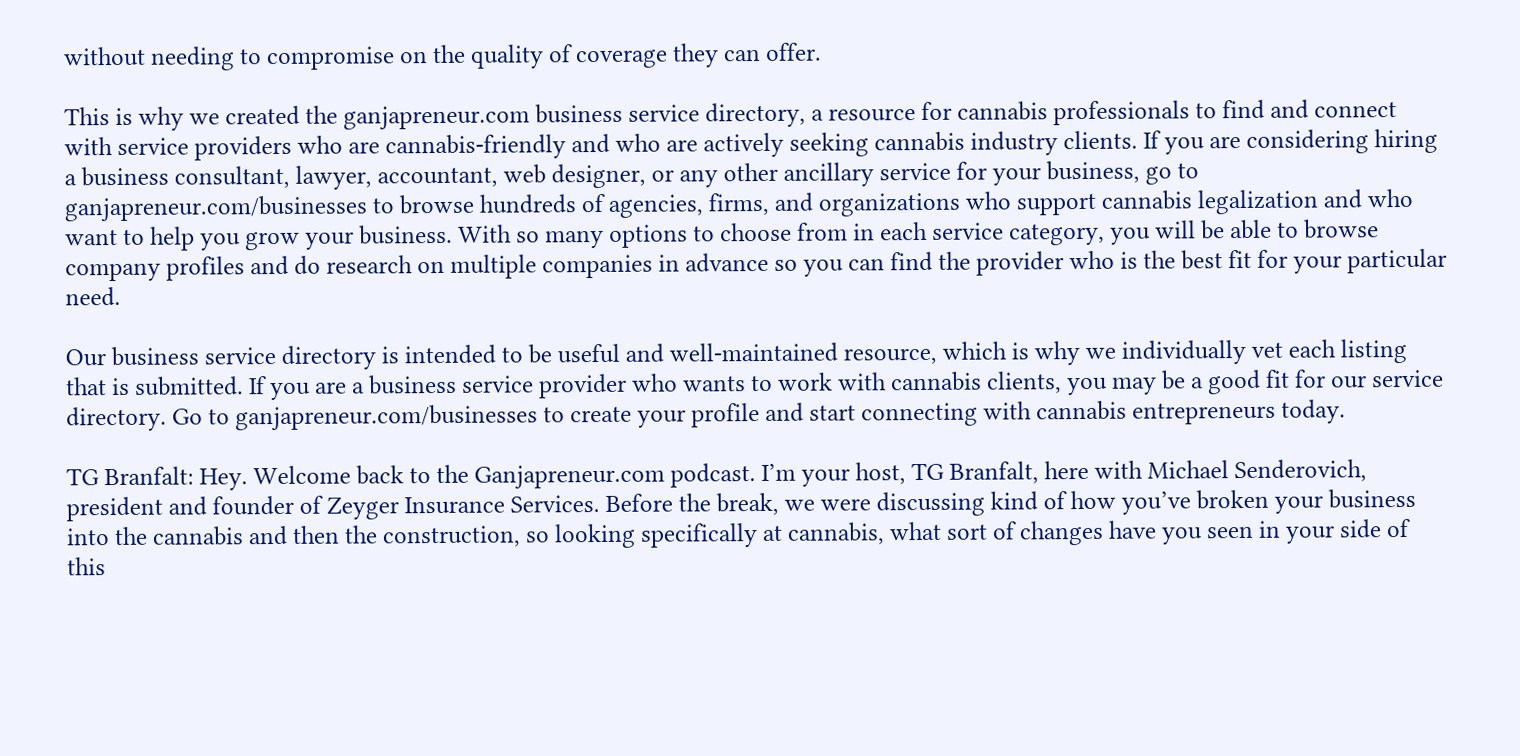without needing to compromise on the quality of coverage they can offer.

This is why we created the ganjapreneur.com business service directory, a resource for cannabis professionals to find and connect with service providers who are cannabis-friendly and who are actively seeking cannabis industry clients. If you are considering hiring a business consultant, lawyer, accountant, web designer, or any other ancillary service for your business, go to ganjapreneur.com/businesses to browse hundreds of agencies, firms, and organizations who support cannabis legalization and who want to help you grow your business. With so many options to choose from in each service category, you will be able to browse company profiles and do research on multiple companies in advance so you can find the provider who is the best fit for your particular need.

Our business service directory is intended to be useful and well-maintained resource, which is why we individually vet each listing that is submitted. If you are a business service provider who wants to work with cannabis clients, you may be a good fit for our service directory. Go to ganjapreneur.com/businesses to create your profile and start connecting with cannabis entrepreneurs today.

TG Branfalt: Hey. Welcome back to the Ganjapreneur.com podcast. I’m your host, TG Branfalt, here with Michael Senderovich, president and founder of Zeyger Insurance Services. Before the break, we were discussing kind of how you’ve broken your business into the cannabis and then the construction, so looking specifically at cannabis, what sort of changes have you seen in your side of this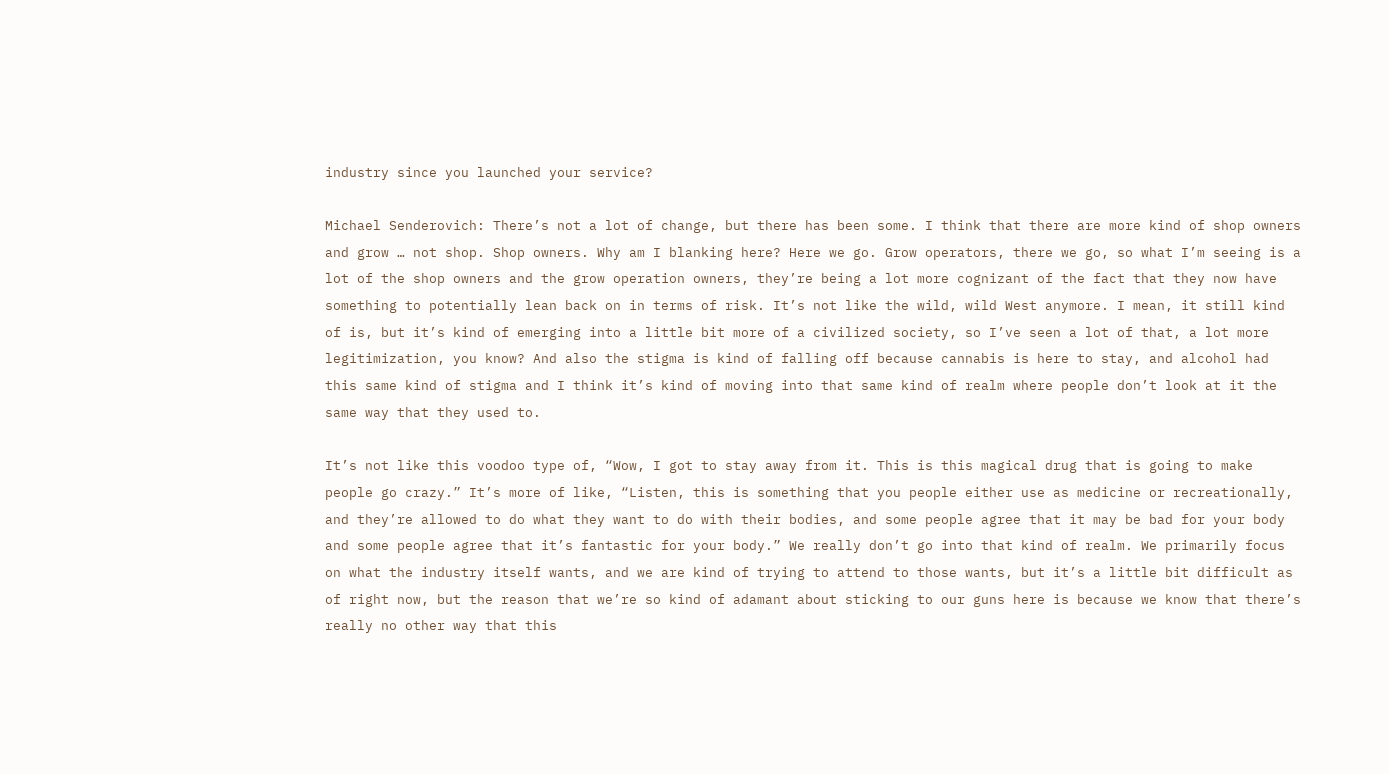industry since you launched your service?

Michael Senderovich: There’s not a lot of change, but there has been some. I think that there are more kind of shop owners and grow … not shop. Shop owners. Why am I blanking here? Here we go. Grow operators, there we go, so what I’m seeing is a lot of the shop owners and the grow operation owners, they’re being a lot more cognizant of the fact that they now have something to potentially lean back on in terms of risk. It’s not like the wild, wild West anymore. I mean, it still kind of is, but it’s kind of emerging into a little bit more of a civilized society, so I’ve seen a lot of that, a lot more legitimization, you know? And also the stigma is kind of falling off because cannabis is here to stay, and alcohol had this same kind of stigma and I think it’s kind of moving into that same kind of realm where people don’t look at it the same way that they used to.

It’s not like this voodoo type of, “Wow, I got to stay away from it. This is this magical drug that is going to make people go crazy.” It’s more of like, “Listen, this is something that you people either use as medicine or recreationally, and they’re allowed to do what they want to do with their bodies, and some people agree that it may be bad for your body and some people agree that it’s fantastic for your body.” We really don’t go into that kind of realm. We primarily focus on what the industry itself wants, and we are kind of trying to attend to those wants, but it’s a little bit difficult as of right now, but the reason that we’re so kind of adamant about sticking to our guns here is because we know that there’s really no other way that this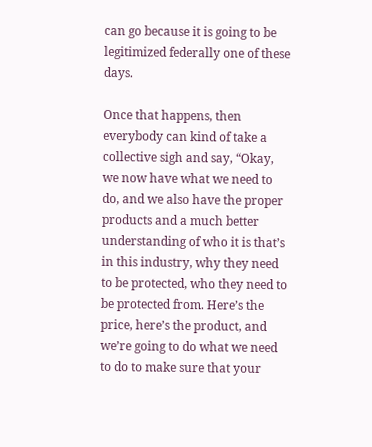can go because it is going to be legitimized federally one of these days.

Once that happens, then everybody can kind of take a collective sigh and say, “Okay, we now have what we need to do, and we also have the proper products and a much better understanding of who it is that’s in this industry, why they need to be protected, who they need to be protected from. Here’s the price, here’s the product, and we’re going to do what we need to do to make sure that your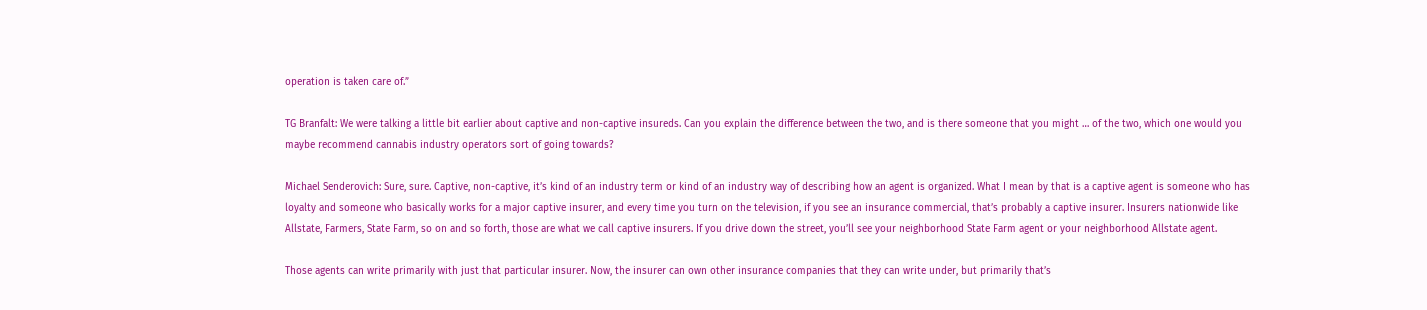operation is taken care of.”

TG Branfalt: We were talking a little bit earlier about captive and non-captive insureds. Can you explain the difference between the two, and is there someone that you might … of the two, which one would you maybe recommend cannabis industry operators sort of going towards?

Michael Senderovich: Sure, sure. Captive, non-captive, it’s kind of an industry term or kind of an industry way of describing how an agent is organized. What I mean by that is a captive agent is someone who has loyalty and someone who basically works for a major captive insurer, and every time you turn on the television, if you see an insurance commercial, that’s probably a captive insurer. Insurers nationwide like Allstate, Farmers, State Farm, so on and so forth, those are what we call captive insurers. If you drive down the street, you’ll see your neighborhood State Farm agent or your neighborhood Allstate agent.

Those agents can write primarily with just that particular insurer. Now, the insurer can own other insurance companies that they can write under, but primarily that’s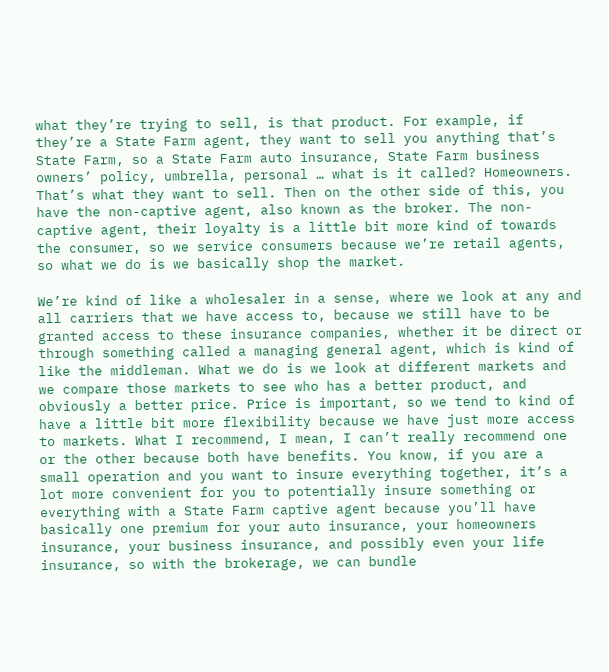what they’re trying to sell, is that product. For example, if they’re a State Farm agent, they want to sell you anything that’s State Farm, so a State Farm auto insurance, State Farm business owners’ policy, umbrella, personal … what is it called? Homeowners. That’s what they want to sell. Then on the other side of this, you have the non-captive agent, also known as the broker. The non-captive agent, their loyalty is a little bit more kind of towards the consumer, so we service consumers because we’re retail agents, so what we do is we basically shop the market.

We’re kind of like a wholesaler in a sense, where we look at any and all carriers that we have access to, because we still have to be granted access to these insurance companies, whether it be direct or through something called a managing general agent, which is kind of like the middleman. What we do is we look at different markets and we compare those markets to see who has a better product, and obviously a better price. Price is important, so we tend to kind of have a little bit more flexibility because we have just more access to markets. What I recommend, I mean, I can’t really recommend one or the other because both have benefits. You know, if you are a small operation and you want to insure everything together, it’s a lot more convenient for you to potentially insure something or everything with a State Farm captive agent because you’ll have basically one premium for your auto insurance, your homeowners insurance, your business insurance, and possibly even your life insurance, so with the brokerage, we can bundle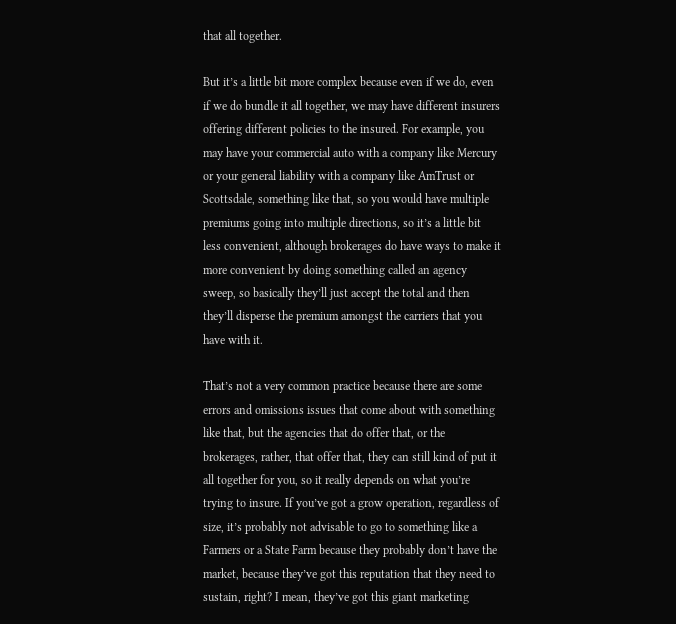that all together.

But it’s a little bit more complex because even if we do, even if we do bundle it all together, we may have different insurers offering different policies to the insured. For example, you may have your commercial auto with a company like Mercury or your general liability with a company like AmTrust or Scottsdale, something like that, so you would have multiple premiums going into multiple directions, so it’s a little bit less convenient, although brokerages do have ways to make it more convenient by doing something called an agency sweep, so basically they’ll just accept the total and then they’ll disperse the premium amongst the carriers that you have with it.

That’s not a very common practice because there are some errors and omissions issues that come about with something like that, but the agencies that do offer that, or the brokerages, rather, that offer that, they can still kind of put it all together for you, so it really depends on what you’re trying to insure. If you’ve got a grow operation, regardless of size, it’s probably not advisable to go to something like a Farmers or a State Farm because they probably don’t have the market, because they’ve got this reputation that they need to sustain, right? I mean, they’ve got this giant marketing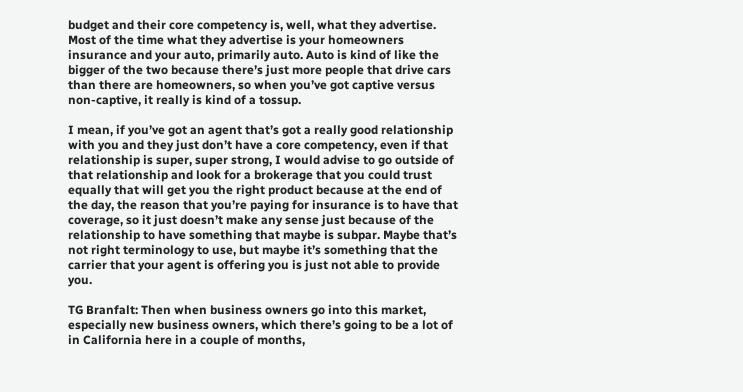budget and their core competency is, well, what they advertise. Most of the time what they advertise is your homeowners insurance and your auto, primarily auto. Auto is kind of like the bigger of the two because there’s just more people that drive cars than there are homeowners, so when you’ve got captive versus non-captive, it really is kind of a tossup.

I mean, if you’ve got an agent that’s got a really good relationship with you and they just don’t have a core competency, even if that relationship is super, super strong, I would advise to go outside of that relationship and look for a brokerage that you could trust equally that will get you the right product because at the end of the day, the reason that you’re paying for insurance is to have that coverage, so it just doesn’t make any sense just because of the relationship to have something that maybe is subpar. Maybe that’s not right terminology to use, but maybe it’s something that the carrier that your agent is offering you is just not able to provide you.

TG Branfalt: Then when business owners go into this market, especially new business owners, which there’s going to be a lot of in California here in a couple of months,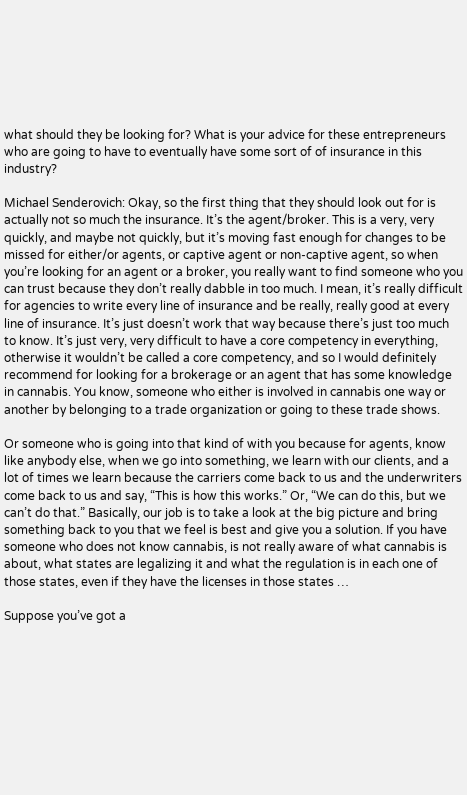what should they be looking for? What is your advice for these entrepreneurs who are going to have to eventually have some sort of of insurance in this industry?

Michael Senderovich: Okay, so the first thing that they should look out for is actually not so much the insurance. It’s the agent/broker. This is a very, very quickly, and maybe not quickly, but it’s moving fast enough for changes to be missed for either/or agents, or captive agent or non-captive agent, so when you’re looking for an agent or a broker, you really want to find someone who you can trust because they don’t really dabble in too much. I mean, it’s really difficult for agencies to write every line of insurance and be really, really good at every line of insurance. It’s just doesn’t work that way because there’s just too much to know. It’s just very, very difficult to have a core competency in everything, otherwise it wouldn’t be called a core competency, and so I would definitely recommend for looking for a brokerage or an agent that has some knowledge in cannabis. You know, someone who either is involved in cannabis one way or another by belonging to a trade organization or going to these trade shows.

Or someone who is going into that kind of with you because for agents, know like anybody else, when we go into something, we learn with our clients, and a lot of times we learn because the carriers come back to us and the underwriters come back to us and say, “This is how this works.” Or, “We can do this, but we can’t do that.” Basically, our job is to take a look at the big picture and bring something back to you that we feel is best and give you a solution. If you have someone who does not know cannabis, is not really aware of what cannabis is about, what states are legalizing it and what the regulation is in each one of those states, even if they have the licenses in those states …

Suppose you’ve got a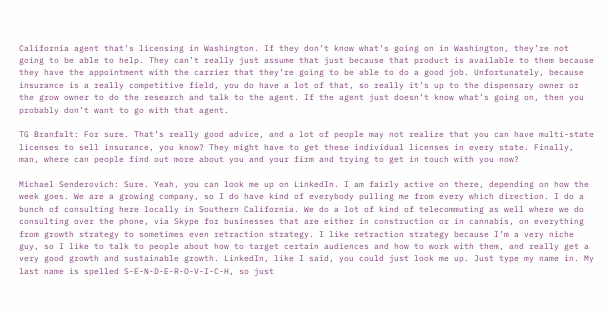California agent that’s licensing in Washington. If they don’t know what’s going on in Washington, they’re not going to be able to help. They can’t really just assume that just because that product is available to them because they have the appointment with the carrier that they’re going to be able to do a good job. Unfortunately, because insurance is a really competitive field, you do have a lot of that, so really it’s up to the dispensary owner or the grow owner to do the research and talk to the agent. If the agent just doesn’t know what’s going on, then you probably don’t want to go with that agent.

TG Branfalt: For sure. That’s really good advice, and a lot of people may not realize that you can have multi-state licenses to sell insurance, you know? They might have to get these individual licenses in every state. Finally, man, where can people find out more about you and your firm and trying to get in touch with you now?

Michael Senderovich: Sure. Yeah, you can look me up on LinkedIn. I am fairly active on there, depending on how the week goes. We are a growing company, so I do have kind of everybody pulling me from every which direction. I do a bunch of consulting here locally in Southern California. We do a lot of kind of telecommuting as well where we do consulting over the phone, via Skype for businesses that are either in construction or in cannabis, on everything from growth strategy to sometimes even retraction strategy. I like retraction strategy because I’m a very niche guy, so I like to talk to people about how to target certain audiences and how to work with them, and really get a very good growth and sustainable growth. LinkedIn, like I said, you could just look me up. Just type my name in. My last name is spelled S-E-N-D-E-R-O-V-I-C-H, so just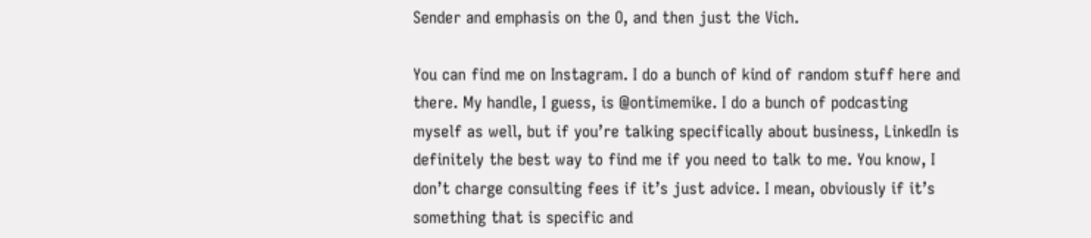Sender and emphasis on the O, and then just the Vich.

You can find me on Instagram. I do a bunch of kind of random stuff here and there. My handle, I guess, is @ontimemike. I do a bunch of podcasting myself as well, but if you’re talking specifically about business, LinkedIn is definitely the best way to find me if you need to talk to me. You know, I don’t charge consulting fees if it’s just advice. I mean, obviously if it’s something that is specific and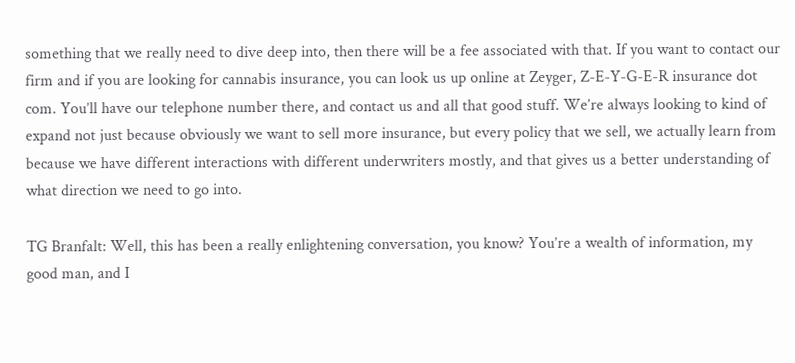something that we really need to dive deep into, then there will be a fee associated with that. If you want to contact our firm and if you are looking for cannabis insurance, you can look us up online at Zeyger, Z-E-Y-G-E-R insurance dot com. You’ll have our telephone number there, and contact us and all that good stuff. We’re always looking to kind of expand not just because obviously we want to sell more insurance, but every policy that we sell, we actually learn from because we have different interactions with different underwriters mostly, and that gives us a better understanding of what direction we need to go into.

TG Branfalt: Well, this has been a really enlightening conversation, you know? You’re a wealth of information, my good man, and I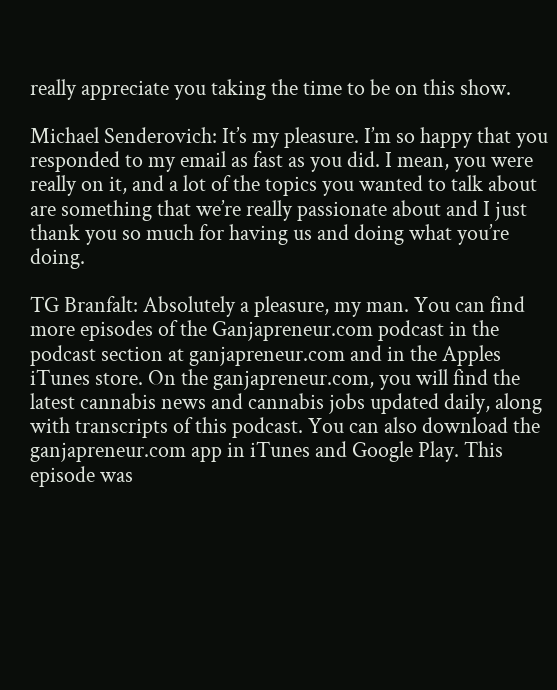really appreciate you taking the time to be on this show.

Michael Senderovich: It’s my pleasure. I’m so happy that you responded to my email as fast as you did. I mean, you were really on it, and a lot of the topics you wanted to talk about are something that we’re really passionate about and I just thank you so much for having us and doing what you’re doing.

TG Branfalt: Absolutely a pleasure, my man. You can find more episodes of the Ganjapreneur.com podcast in the podcast section at ganjapreneur.com and in the Apples iTunes store. On the ganjapreneur.com, you will find the latest cannabis news and cannabis jobs updated daily, along with transcripts of this podcast. You can also download the ganjapreneur.com app in iTunes and Google Play. This episode was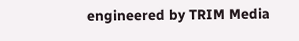engineered by TRIM Media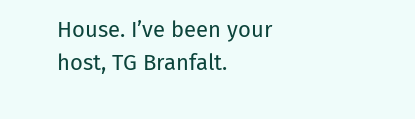House. I’ve been your host, TG Branfalt.